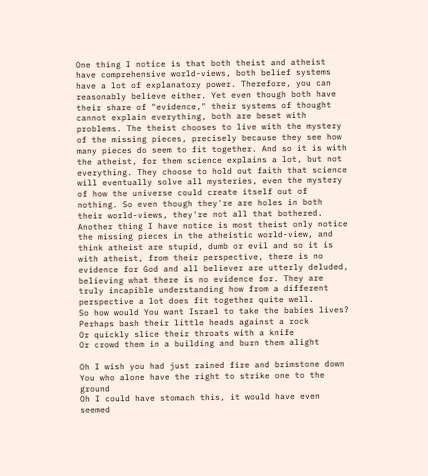One thing I notice is that both theist and atheist have comprehensive world-views, both belief systems have a lot of explanatory power. Therefore, you can reasonably believe either. Yet even though both have their share of "evidence," their systems of thought cannot explain everything, both are beset with problems. The theist chooses to live with the mystery of the missing pieces, precisely because they see how many pieces do seem to fit together. And so it is with the atheist, for them science explains a lot, but not everything. They choose to hold out faith that science will eventually solve all mysteries, even the mystery of how the universe could create itself out of nothing. So even though they're are holes in both their world-views, they're not all that bothered. Another thing I have notice is most theist only notice the missing pieces in the atheistic world-view, and think atheist are stupid, dumb or evil and so it is with atheist, from their perspective, there is no evidence for God and all believer are utterly deluded, believing what there is no evidence for. They are truly incapible understanding how from a different perspective a lot does fit together quite well.
So how would You want Israel to take the babies lives?
Perhaps bash their little heads against a rock
Or quickly slice their throats with a knife
Or crowd them in a building and burn them alight

Oh I wish you had just rained fire and brimstone down
You who alone have the right to strike one to the ground
Oh I could have stomach this, it would have even seemed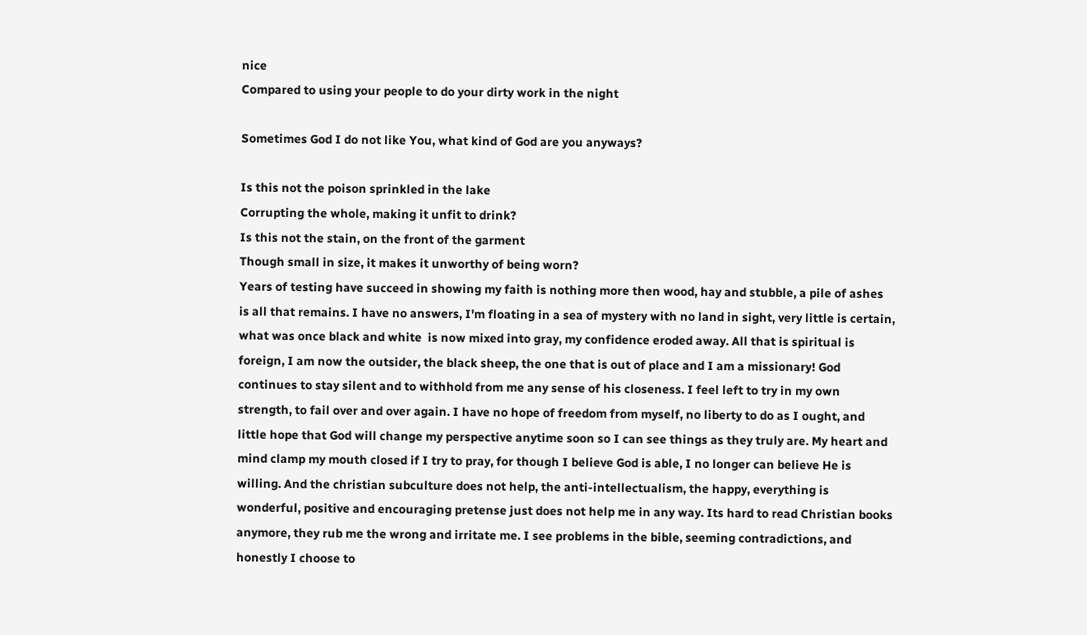nice
Compared to using your people to do your dirty work in the night

Sometimes God I do not like You, what kind of God are you anyways?

Is this not the poison sprinkled in the lake
Corrupting the whole, making it unfit to drink?
Is this not the stain, on the front of the garment
Though small in size, it makes it unworthy of being worn?
Years of testing have succeed in showing my faith is nothing more then wood, hay and stubble, a pile of ashes is all that remains. I have no answers, I'm floating in a sea of mystery with no land in sight, very little is certain, what was once black and white  is now mixed into gray, my confidence eroded away. All that is spiritual is foreign, I am now the outsider, the black sheep, the one that is out of place and I am a missionary! God continues to stay silent and to withhold from me any sense of his closeness. I feel left to try in my own strength, to fail over and over again. I have no hope of freedom from myself, no liberty to do as I ought, and little hope that God will change my perspective anytime soon so I can see things as they truly are. My heart and mind clamp my mouth closed if I try to pray, for though I believe God is able, I no longer can believe He is willing. And the christian subculture does not help, the anti-intellectualism, the happy, everything is wonderful, positive and encouraging pretense just does not help me in any way. Its hard to read Christian books anymore, they rub me the wrong and irritate me. I see problems in the bible, seeming contradictions, and honestly I choose to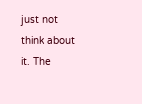just not think about it. The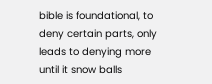bible is foundational, to deny certain parts, only leads to denying more until it snow balls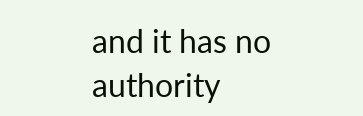and it has no authority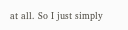at all. So I just simply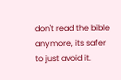don't read the bible anymore, its safer to just avoid it.